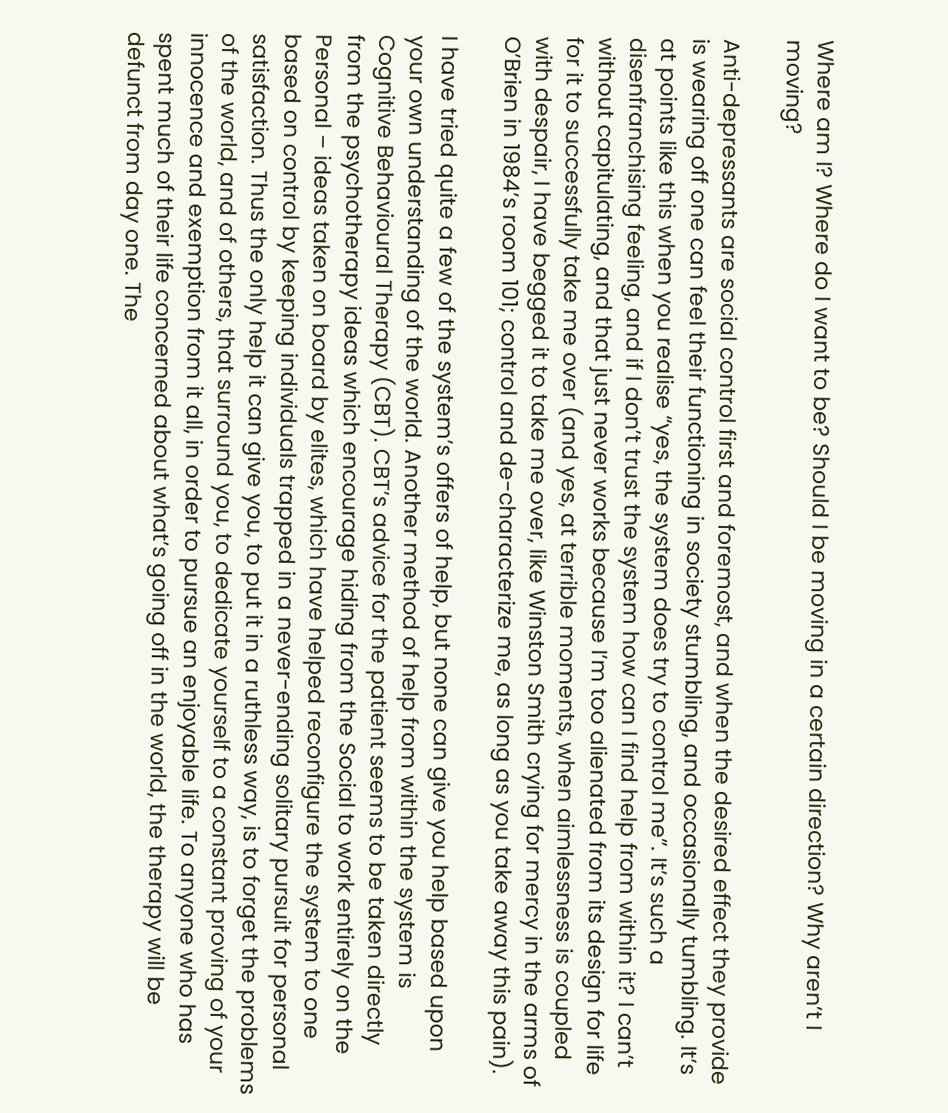Where am I? Where do I want to be? Should I be moving in a certain direction? Why aren’t I moving?

Anti-depressants are social control first and foremost, and when the desired effect they provide is wearing off one can feel their functioning in society stumbling, and occasionally tumbling. It’s at points like this when you realise “yes, the system does try to control me”. It’s such a disenfranchising feeling, and if I don’t trust the system how can I find help from within it? I can’t without capitulating, and that just never works because I’m too alienated from its design for life for it to successfully take me over (and yes, at terrible moments, when aimlessness is coupled with despair, I have begged it to take me over, like Winston Smith crying for mercy in the arms of O’Brien in 1984’s room 101; control and de-characterize me, as long as you take away this pain).

I have tried quite a few of the system’s offers of help, but none can give you help based upon your own understanding of the world. Another method of help from within the system is Cognitive Behavioural Therapy (CBT). CBT’s advice for the patient seems to be taken directly from the psychotherapy ideas which encourage hiding from the Social to work entirely on the Personal – ideas taken on board by elites, which have helped reconfigure the system to one based on control by keeping individuals trapped in a never-ending solitary pursuit for personal satisfaction. Thus the only help it can give you, to put it in a ruthless way, is to forget the problems of the world, and of others, that surround you, to dedicate yourself to a constant proving of your innocence and exemption from it all, in order to pursue an enjoyable life. To anyone who has spent much of their life concerned about what’s going off in the world, the therapy will be defunct from day one. The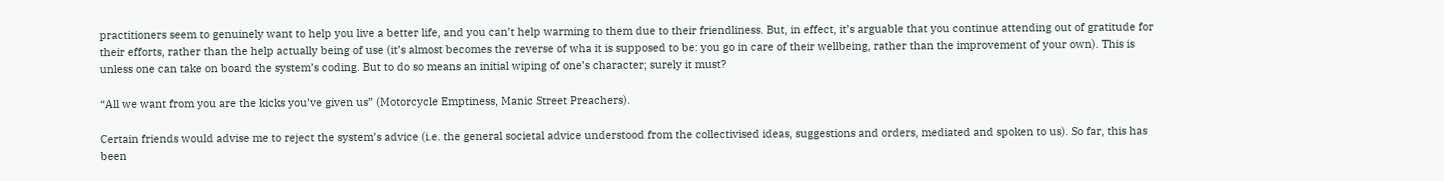practitioners seem to genuinely want to help you live a better life, and you can’t help warming to them due to their friendliness. But, in effect, it’s arguable that you continue attending out of gratitude for their efforts, rather than the help actually being of use (it’s almost becomes the reverse of wha it is supposed to be: you go in care of their wellbeing, rather than the improvement of your own). This is unless one can take on board the system’s coding. But to do so means an initial wiping of one’s character; surely it must?

“All we want from you are the kicks you’ve given us” (Motorcycle Emptiness, Manic Street Preachers).

Certain friends would advise me to reject the system’s advice (i.e. the general societal advice understood from the collectivised ideas, suggestions and orders, mediated and spoken to us). So far, this has been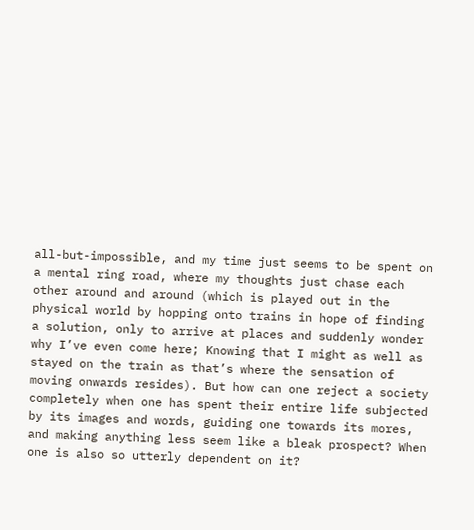all-but-impossible, and my time just seems to be spent on a mental ring road, where my thoughts just chase each other around and around (which is played out in the physical world by hopping onto trains in hope of finding a solution, only to arrive at places and suddenly wonder why I’ve even come here; Knowing that I might as well as stayed on the train as that’s where the sensation of moving onwards resides). But how can one reject a society completely when one has spent their entire life subjected by its images and words, guiding one towards its mores, and making anything less seem like a bleak prospect? When one is also so utterly dependent on it?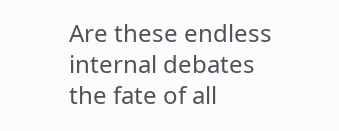Are these endless internal debates the fate of all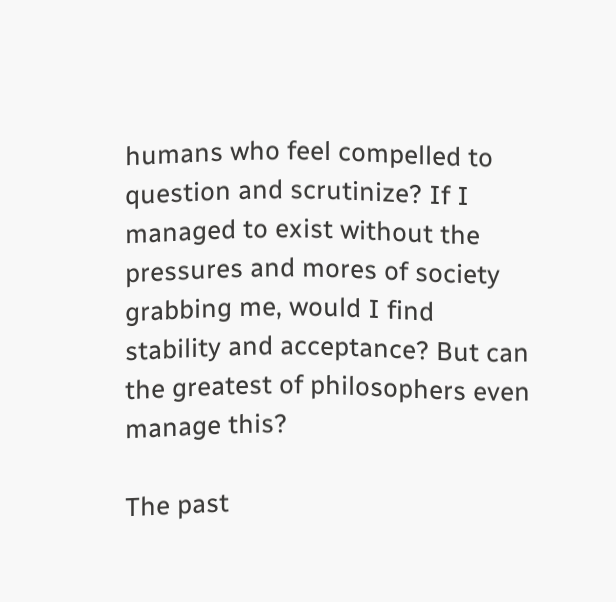humans who feel compelled to question and scrutinize? If I managed to exist without the pressures and mores of society grabbing me, would I find stability and acceptance? But can the greatest of philosophers even manage this?

The past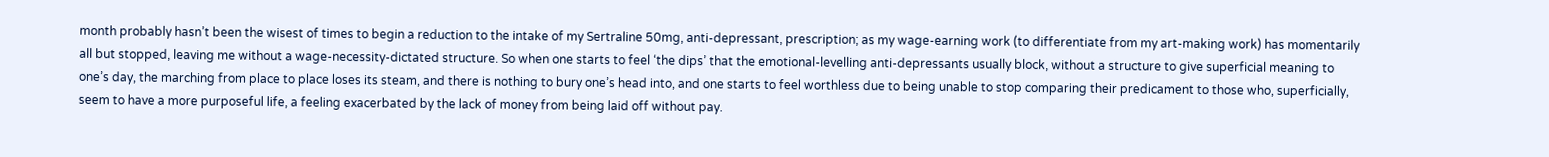month probably hasn’t been the wisest of times to begin a reduction to the intake of my Sertraline 50mg, anti-depressant, prescription; as my wage-earning work (to differentiate from my art-making work) has momentarily all but stopped, leaving me without a wage-necessity-dictated structure. So when one starts to feel ‘the dips’ that the emotional-levelling anti-depressants usually block, without a structure to give superficial meaning to one’s day, the marching from place to place loses its steam, and there is nothing to bury one’s head into, and one starts to feel worthless due to being unable to stop comparing their predicament to those who, superficially, seem to have a more purposeful life, a feeling exacerbated by the lack of money from being laid off without pay.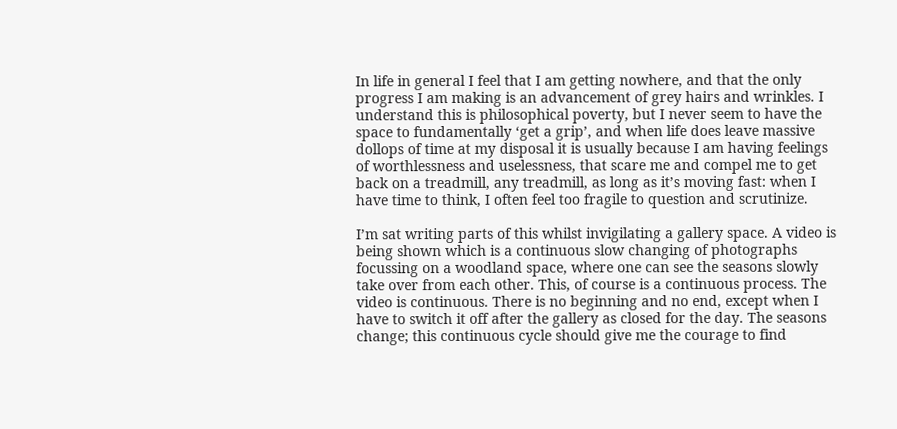In life in general I feel that I am getting nowhere, and that the only progress I am making is an advancement of grey hairs and wrinkles. I understand this is philosophical poverty, but I never seem to have the space to fundamentally ‘get a grip’, and when life does leave massive dollops of time at my disposal it is usually because I am having feelings of worthlessness and uselessness, that scare me and compel me to get back on a treadmill, any treadmill, as long as it’s moving fast: when I have time to think, I often feel too fragile to question and scrutinize.

I’m sat writing parts of this whilst invigilating a gallery space. A video is being shown which is a continuous slow changing of photographs focussing on a woodland space, where one can see the seasons slowly take over from each other. This, of course is a continuous process. The video is continuous. There is no beginning and no end, except when I have to switch it off after the gallery as closed for the day. The seasons change; this continuous cycle should give me the courage to find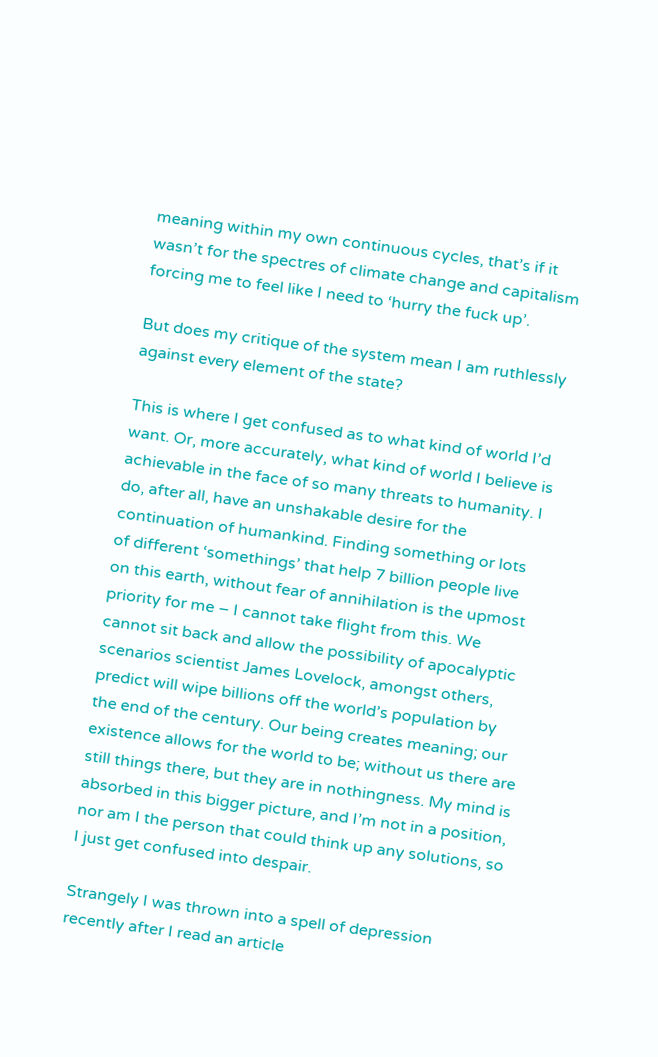meaning within my own continuous cycles, that’s if it wasn’t for the spectres of climate change and capitalism forcing me to feel like I need to ‘hurry the fuck up’.

But does my critique of the system mean I am ruthlessly against every element of the state?

This is where I get confused as to what kind of world I’d want. Or, more accurately, what kind of world I believe is achievable in the face of so many threats to humanity. I do, after all, have an unshakable desire for the continuation of humankind. Finding something or lots of different ‘somethings’ that help 7 billion people live on this earth, without fear of annihilation is the upmost priority for me – I cannot take flight from this. We cannot sit back and allow the possibility of apocalyptic scenarios scientist James Lovelock, amongst others, predict will wipe billions off the world’s population by the end of the century. Our being creates meaning; our existence allows for the world to be; without us there are still things there, but they are in nothingness. My mind is absorbed in this bigger picture, and I’m not in a position, nor am I the person that could think up any solutions, so I just get confused into despair.

Strangely I was thrown into a spell of depression recently after I read an article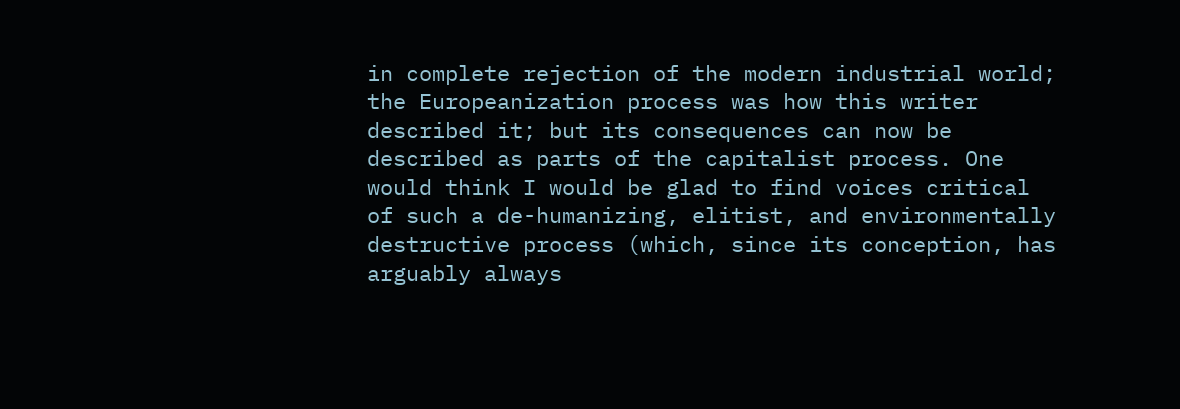in complete rejection of the modern industrial world; the Europeanization process was how this writer described it; but its consequences can now be described as parts of the capitalist process. One would think I would be glad to find voices critical of such a de-humanizing, elitist, and environmentally destructive process (which, since its conception, has arguably always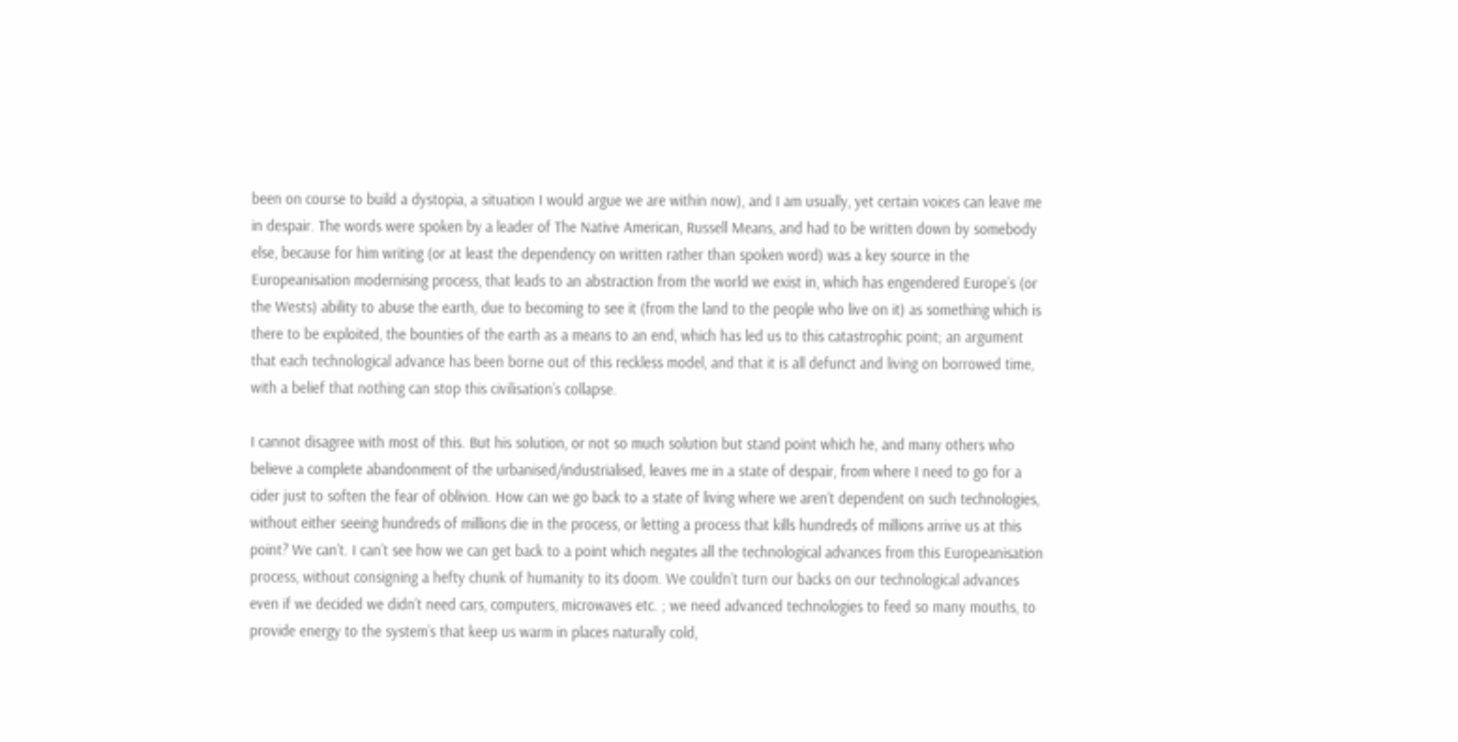been on course to build a dystopia, a situation I would argue we are within now), and I am usually, yet certain voices can leave me in despair. The words were spoken by a leader of The Native American, Russell Means, and had to be written down by somebody else, because for him writing (or at least the dependency on written rather than spoken word) was a key source in the Europeanisation modernising process, that leads to an abstraction from the world we exist in, which has engendered Europe’s (or the Wests) ability to abuse the earth, due to becoming to see it (from the land to the people who live on it) as something which is there to be exploited, the bounties of the earth as a means to an end, which has led us to this catastrophic point; an argument that each technological advance has been borne out of this reckless model, and that it is all defunct and living on borrowed time, with a belief that nothing can stop this civilisation’s collapse.

I cannot disagree with most of this. But his solution, or not so much solution but stand point which he, and many others who believe a complete abandonment of the urbanised/industrialised, leaves me in a state of despair, from where I need to go for a cider just to soften the fear of oblivion. How can we go back to a state of living where we aren’t dependent on such technologies, without either seeing hundreds of millions die in the process, or letting a process that kills hundreds of millions arrive us at this point? We can’t. I can’t see how we can get back to a point which negates all the technological advances from this Europeanisation process, without consigning a hefty chunk of humanity to its doom. We couldn’t turn our backs on our technological advances even if we decided we didn’t need cars, computers, microwaves etc. ; we need advanced technologies to feed so many mouths, to provide energy to the system’s that keep us warm in places naturally cold,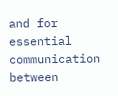and for essential communication between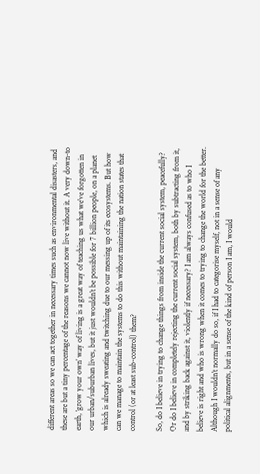different areas so we can act together in necessary times such as environmental disasters, and these are but a tiny percentage of the reasons we cannot now live without it. A very down-to earth, ‘grow your own’ way of living is a great way of teaching us what we’ve forgotten in our urban/suburban lives, but it just wouldn’t be possible for 7 billion people, on a planet which is already sweating and twitching due to our messing up of its ecosystems. But how can we manage to maintain the systems to do this without maintaining the nation states that control (or at least sub-control) them?

So, do I believe in trying to change things from inside the current social system, peacefully? Or do I believe in completely rejecting the current social system, both by subtracting from it, and by striking back against it, violently if necessary? I am always confused as to who I believe is right and who is wrong when it comes to trying to change the world for the better. Although I wouldn’t normally do so, if I had to categorise myself, not in a sense of any political alignments, but in a sense of the kind of person I am, I would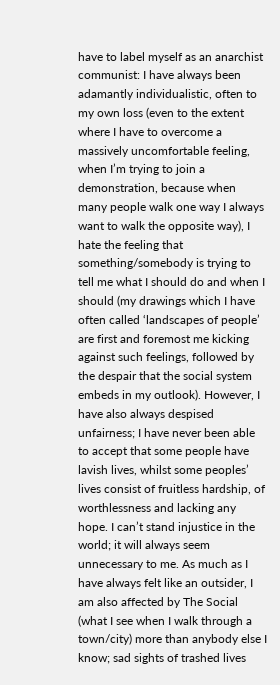have to label myself as an anarchist communist: I have always been adamantly individualistic, often to my own loss (even to the extent where I have to overcome a massively uncomfortable feeling, when I’m trying to join a demonstration, because when many people walk one way I always want to walk the opposite way), I hate the feeling that something/somebody is trying to tell me what I should do and when I should (my drawings which I have often called ‘landscapes of people’ are first and foremost me kicking against such feelings, followed by the despair that the social system embeds in my outlook). However, I have also always despised unfairness; I have never been able to accept that some people have lavish lives, whilst some peoples’ lives consist of fruitless hardship, of worthlessness and lacking any hope. I can’t stand injustice in the world; it will always seem unnecessary to me. As much as I have always felt like an outsider, I am also affected by The Social (what I see when I walk through a town/city) more than anybody else I know; sad sights of trashed lives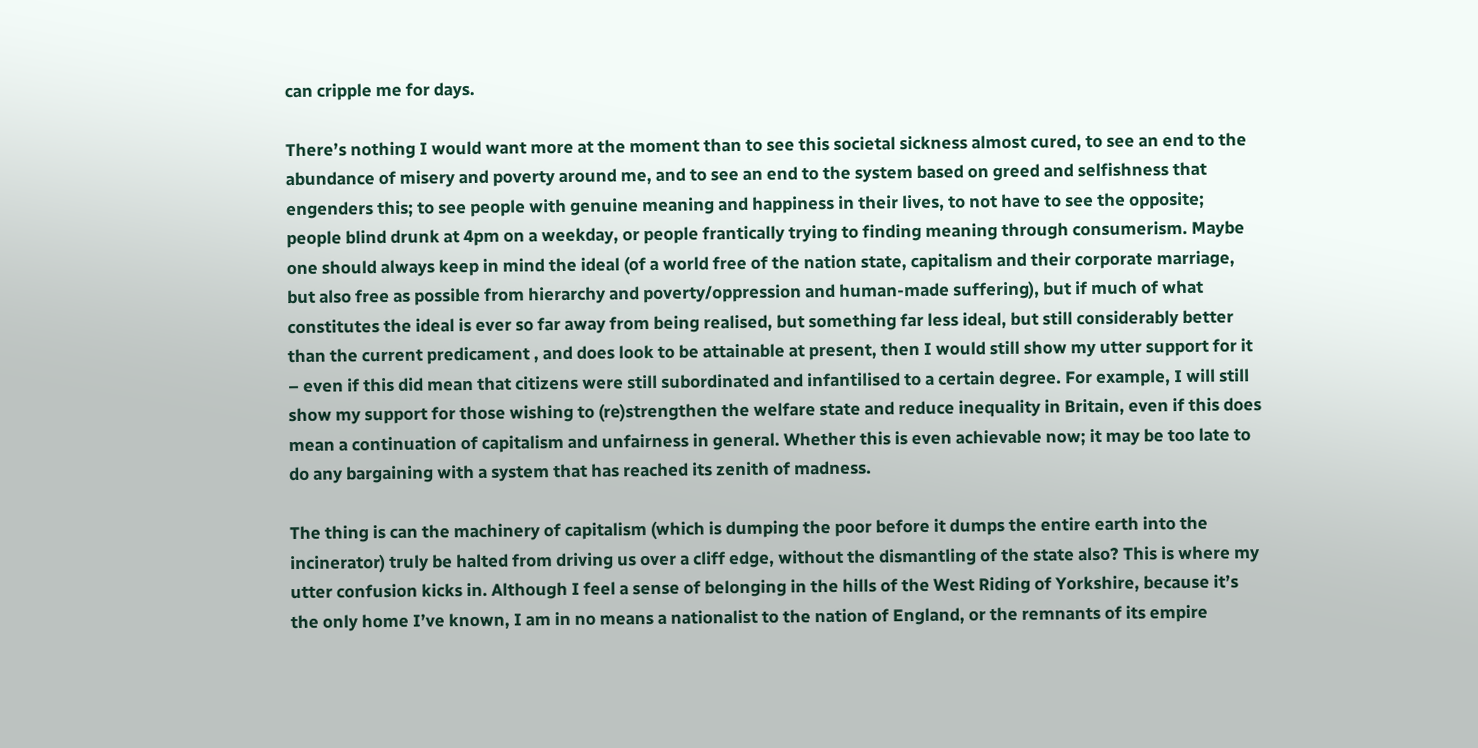can cripple me for days.

There’s nothing I would want more at the moment than to see this societal sickness almost cured, to see an end to the abundance of misery and poverty around me, and to see an end to the system based on greed and selfishness that engenders this; to see people with genuine meaning and happiness in their lives, to not have to see the opposite; people blind drunk at 4pm on a weekday, or people frantically trying to finding meaning through consumerism. Maybe one should always keep in mind the ideal (of a world free of the nation state, capitalism and their corporate marriage, but also free as possible from hierarchy and poverty/oppression and human-made suffering), but if much of what constitutes the ideal is ever so far away from being realised, but something far less ideal, but still considerably better than the current predicament , and does look to be attainable at present, then I would still show my utter support for it – even if this did mean that citizens were still subordinated and infantilised to a certain degree. For example, I will still show my support for those wishing to (re)strengthen the welfare state and reduce inequality in Britain, even if this does mean a continuation of capitalism and unfairness in general. Whether this is even achievable now; it may be too late to do any bargaining with a system that has reached its zenith of madness.

The thing is can the machinery of capitalism (which is dumping the poor before it dumps the entire earth into the incinerator) truly be halted from driving us over a cliff edge, without the dismantling of the state also? This is where my utter confusion kicks in. Although I feel a sense of belonging in the hills of the West Riding of Yorkshire, because it’s the only home I’ve known, I am in no means a nationalist to the nation of England, or the remnants of its empire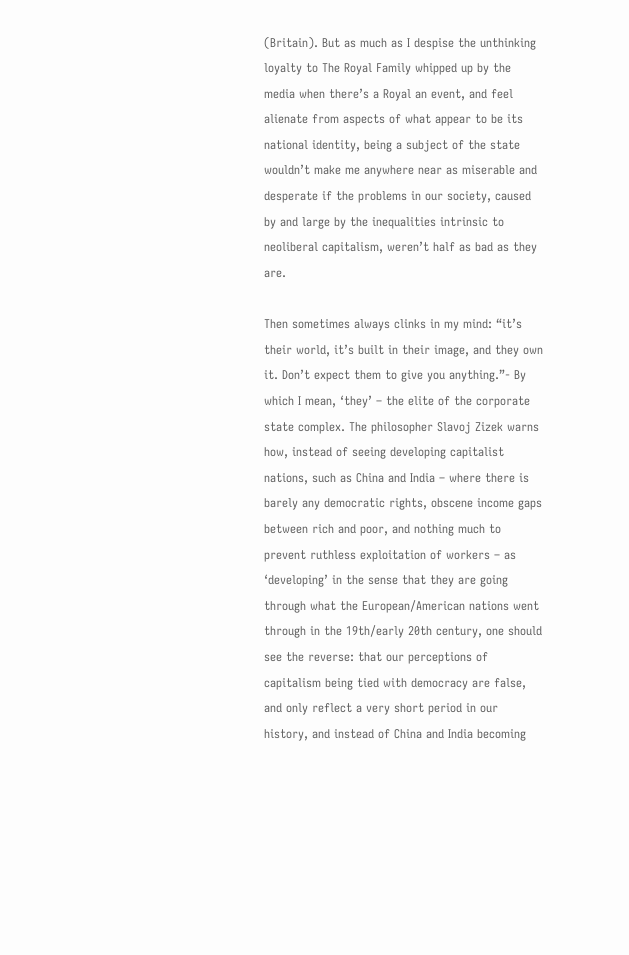(Britain). But as much as I despise the unthinking loyalty to The Royal Family whipped up by the media when there’s a Royal an event, and feel alienate from aspects of what appear to be its national identity, being a subject of the state wouldn’t make me anywhere near as miserable and desperate if the problems in our society, caused by and large by the inequalities intrinsic to neoliberal capitalism, weren’t half as bad as they are.

Then sometimes always clinks in my mind: “it’s their world, it’s built in their image, and they own it. Don’t expect them to give you anything.”- By which I mean, ‘they’ – the elite of the corporate state complex. The philosopher Slavoj Zizek warns how, instead of seeing developing capitalist nations, such as China and India – where there is barely any democratic rights, obscene income gaps between rich and poor, and nothing much to prevent ruthless exploitation of workers – as ‘developing’ in the sense that they are going through what the European/American nations went through in the 19th/early 20th century, one should see the reverse: that our perceptions of capitalism being tied with democracy are false, and only reflect a very short period in our history, and instead of China and India becoming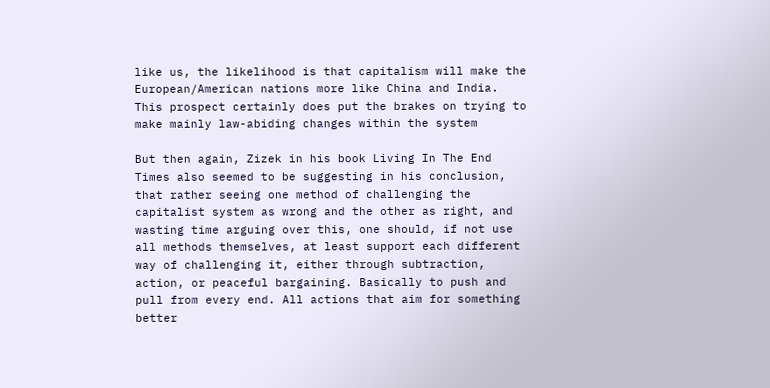like us, the likelihood is that capitalism will make the European/American nations more like China and India. This prospect certainly does put the brakes on trying to make mainly law-abiding changes within the system

But then again, Zizek in his book Living In The End Times also seemed to be suggesting in his conclusion, that rather seeing one method of challenging the capitalist system as wrong and the other as right, and wasting time arguing over this, one should, if not use all methods themselves, at least support each different way of challenging it, either through subtraction, action, or peaceful bargaining. Basically to push and pull from every end. All actions that aim for something better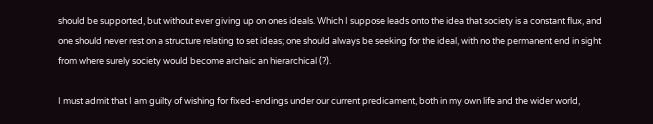should be supported, but without ever giving up on ones ideals. Which I suppose leads onto the idea that society is a constant flux, and one should never rest on a structure relating to set ideas; one should always be seeking for the ideal, with no the permanent end in sight from where surely society would become archaic an hierarchical (?).

I must admit that I am guilty of wishing for fixed-endings under our current predicament, both in my own life and the wider world,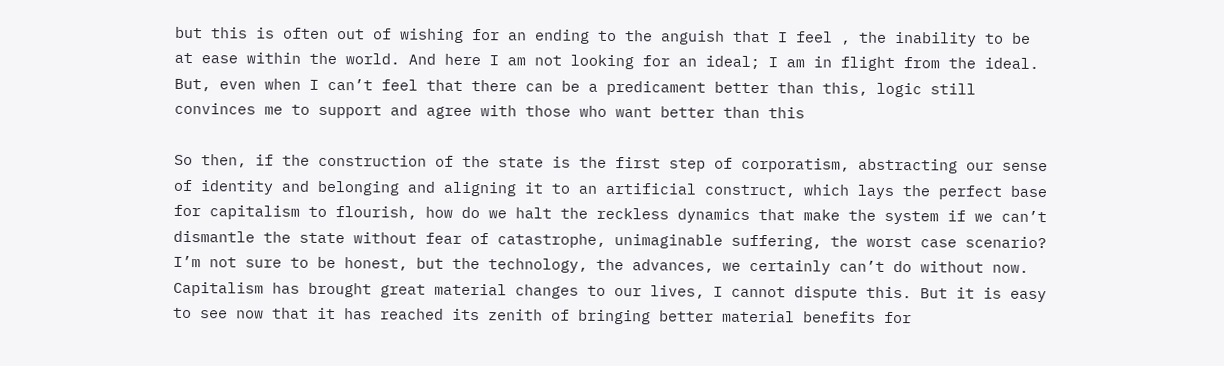but this is often out of wishing for an ending to the anguish that I feel , the inability to be at ease within the world. And here I am not looking for an ideal; I am in flight from the ideal. But, even when I can’t feel that there can be a predicament better than this, logic still convinces me to support and agree with those who want better than this

So then, if the construction of the state is the first step of corporatism, abstracting our sense of identity and belonging and aligning it to an artificial construct, which lays the perfect base for capitalism to flourish, how do we halt the reckless dynamics that make the system if we can’t dismantle the state without fear of catastrophe, unimaginable suffering, the worst case scenario? I’m not sure to be honest, but the technology, the advances, we certainly can’t do without now. Capitalism has brought great material changes to our lives, I cannot dispute this. But it is easy to see now that it has reached its zenith of bringing better material benefits for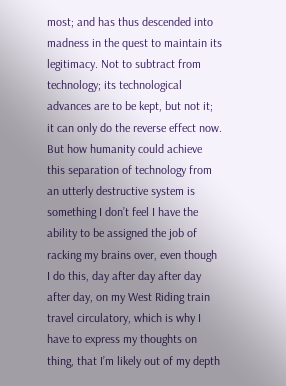most; and has thus descended into madness in the quest to maintain its legitimacy. Not to subtract from technology; its technological advances are to be kept, but not it; it can only do the reverse effect now. But how humanity could achieve this separation of technology from an utterly destructive system is something I don’t feel I have the ability to be assigned the job of racking my brains over, even though I do this, day after day after day after day, on my West Riding train travel circulatory, which is why I have to express my thoughts on thing, that I’m likely out of my depth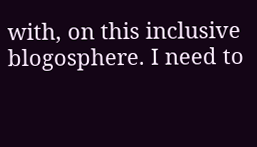with, on this inclusive blogosphere. I need to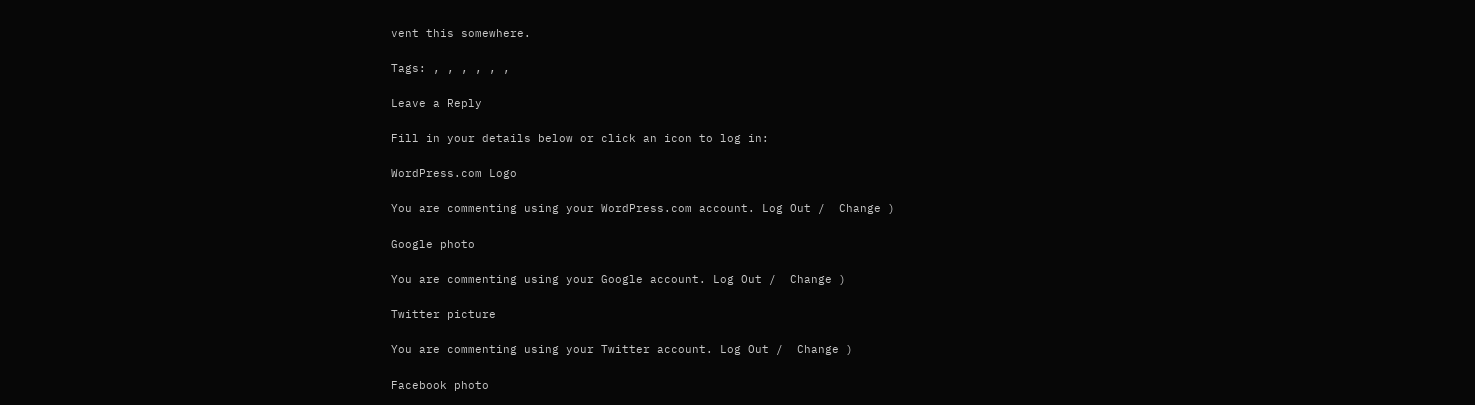vent this somewhere.

Tags: , , , , , ,

Leave a Reply

Fill in your details below or click an icon to log in:

WordPress.com Logo

You are commenting using your WordPress.com account. Log Out /  Change )

Google photo

You are commenting using your Google account. Log Out /  Change )

Twitter picture

You are commenting using your Twitter account. Log Out /  Change )

Facebook photo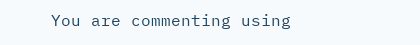You are commenting using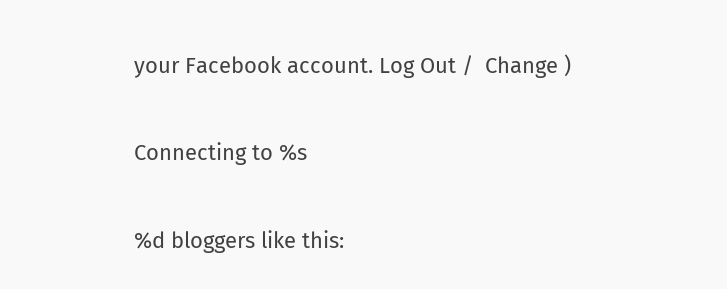your Facebook account. Log Out /  Change )

Connecting to %s

%d bloggers like this: